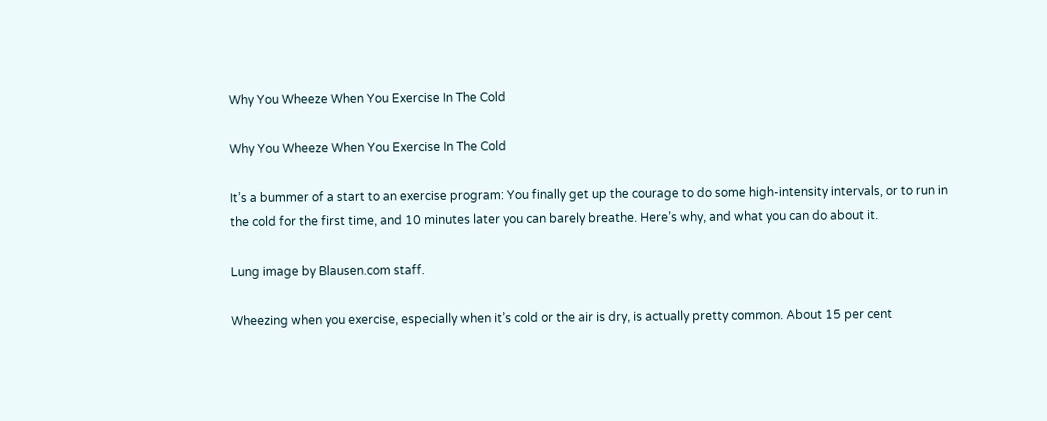Why You Wheeze When You Exercise In The Cold

Why You Wheeze When You Exercise In The Cold

It’s a bummer of a start to an exercise program: You finally get up the courage to do some high-intensity intervals, or to run in the cold for the first time, and 10 minutes later you can barely breathe. Here’s why, and what you can do about it.

Lung image by Blausen.com staff.

Wheezing when you exercise, especially when it’s cold or the air is dry, is actually pretty common. About 15 per cent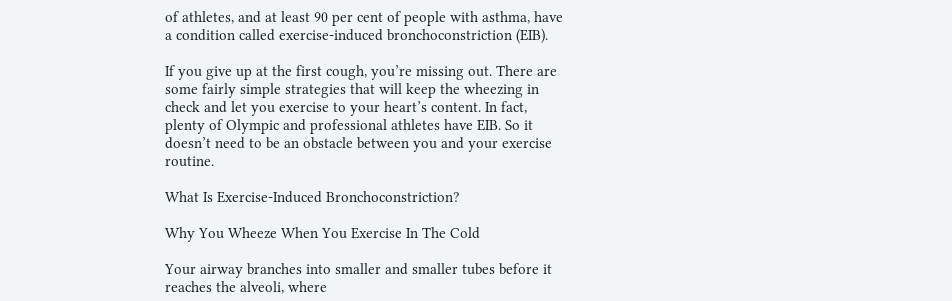of athletes, and at least 90 per cent of people with asthma, have a condition called exercise-induced bronchoconstriction (EIB).

If you give up at the first cough, you’re missing out. There are some fairly simple strategies that will keep the wheezing in check and let you exercise to your heart’s content. In fact, plenty of Olympic and professional athletes have EIB. So it doesn’t need to be an obstacle between you and your exercise routine.

What Is Exercise-Induced Bronchoconstriction?

Why You Wheeze When You Exercise In The Cold

Your airway branches into smaller and smaller tubes before it reaches the alveoli, where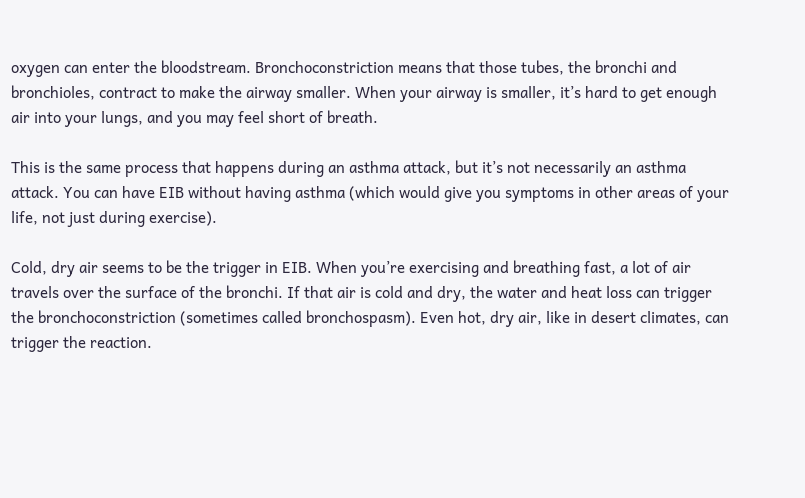oxygen can enter the bloodstream. Bronchoconstriction means that those tubes, the bronchi and bronchioles, contract to make the airway smaller. When your airway is smaller, it’s hard to get enough air into your lungs, and you may feel short of breath.

This is the same process that happens during an asthma attack, but it’s not necessarily an asthma attack. You can have EIB without having asthma (which would give you symptoms in other areas of your life, not just during exercise).

Cold, dry air seems to be the trigger in EIB. When you’re exercising and breathing fast, a lot of air travels over the surface of the bronchi. If that air is cold and dry, the water and heat loss can trigger the bronchoconstriction (sometimes called bronchospasm). Even hot, dry air, like in desert climates, can trigger the reaction.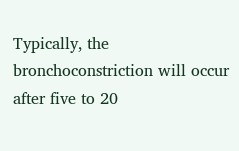Typically, the bronchoconstriction will occur after five to 20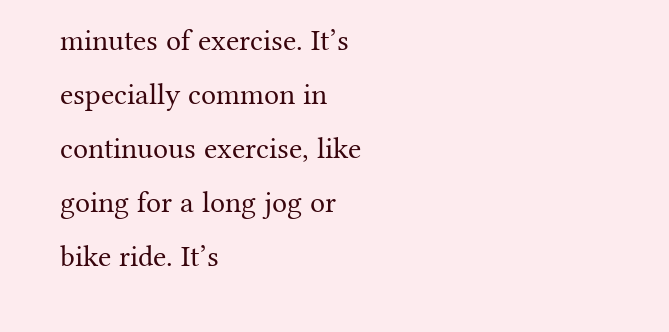minutes of exercise. It’s especially common in continuous exercise, like going for a long jog or bike ride. It’s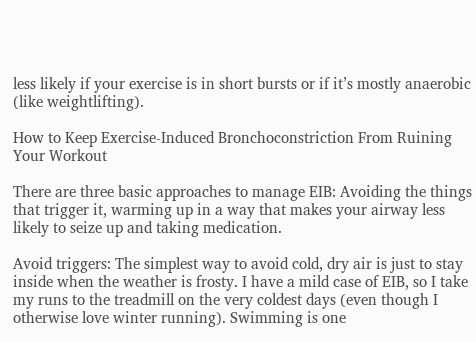less likely if your exercise is in short bursts or if it’s mostly anaerobic (like weightlifting).

How to Keep Exercise-Induced Bronchoconstriction From Ruining Your Workout

There are three basic approaches to manage EIB: Avoiding the things that trigger it, warming up in a way that makes your airway less likely to seize up and taking medication.

Avoid triggers: The simplest way to avoid cold, dry air is just to stay inside when the weather is frosty. I have a mild case of EIB, so I take my runs to the treadmill on the very coldest days (even though I otherwise love winter running). Swimming is one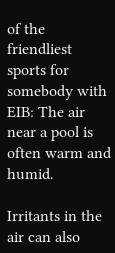of the friendliest sports for somebody with EIB: The air near a pool is often warm and humid.

Irritants in the air can also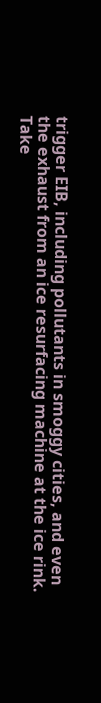trigger EIB, including pollutants in smoggy cities, and even the exhaust from an ice resurfacing machine at the ice rink. Take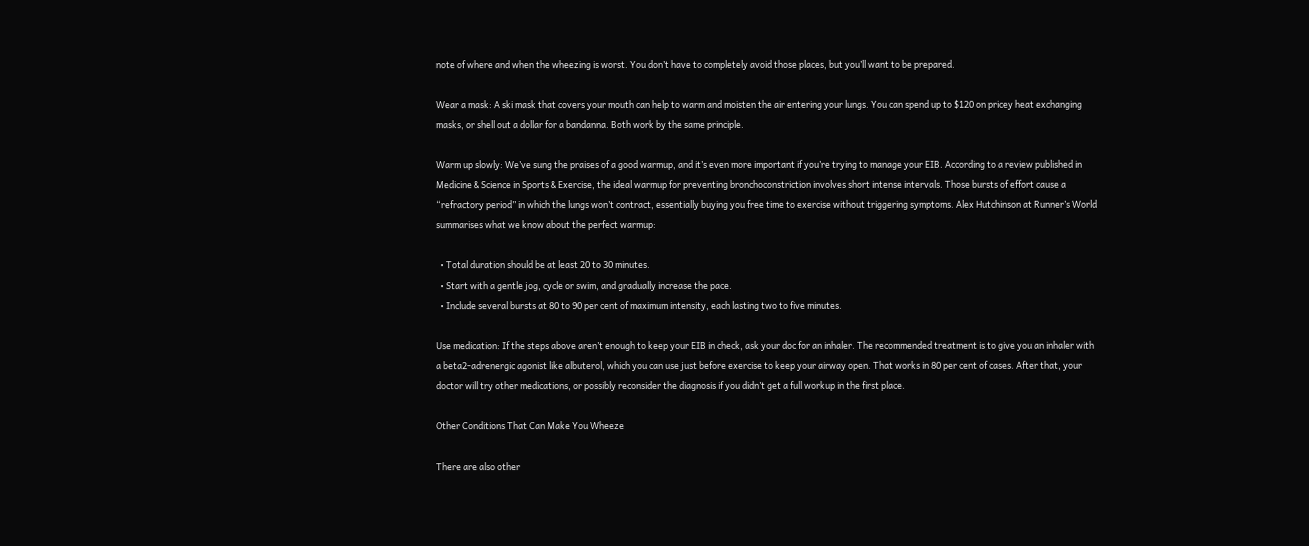note of where and when the wheezing is worst. You don’t have to completely avoid those places, but you’ll want to be prepared.

Wear a mask: A ski mask that covers your mouth can help to warm and moisten the air entering your lungs. You can spend up to $120 on pricey heat exchanging masks, or shell out a dollar for a bandanna. Both work by the same principle.

Warm up slowly: We’ve sung the praises of a good warmup, and it’s even more important if you’re trying to manage your EIB. According to a review published in Medicine & Science in Sports & Exercise, the ideal warmup for preventing bronchoconstriction involves short intense intervals. Those bursts of effort cause a “refractory period” in which the lungs won’t contract, essentially buying you free time to exercise without triggering symptoms. Alex Hutchinson at Runner’s World summarises what we know about the perfect warmup:

  • Total duration should be at least 20 to 30 minutes.
  • Start with a gentle jog, cycle or swim, and gradually increase the pace.
  • Include several bursts at 80 to 90 per cent of maximum intensity, each lasting two to five minutes.

Use medication: If the steps above aren’t enough to keep your EIB in check, ask your doc for an inhaler. The recommended treatment is to give you an inhaler with a beta2-adrenergic agonist like albuterol, which you can use just before exercise to keep your airway open. That works in 80 per cent of cases. After that, your doctor will try other medications, or possibly reconsider the diagnosis if you didn’t get a full workup in the first place.

Other Conditions That Can Make You Wheeze

There are also other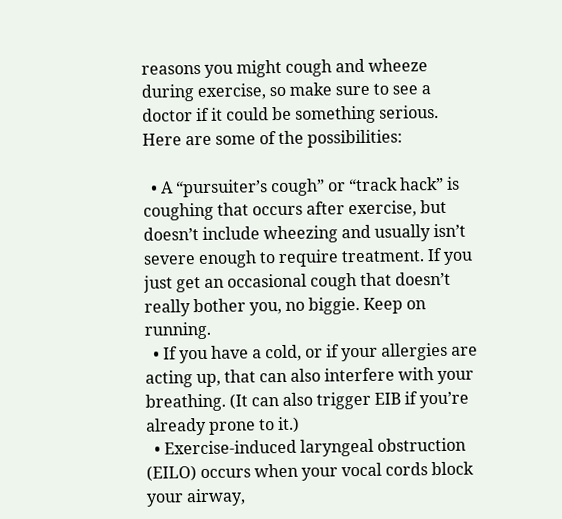reasons you might cough and wheeze during exercise, so make sure to see a doctor if it could be something serious. Here are some of the possibilities:

  • A “pursuiter’s cough” or “track hack” is coughing that occurs after exercise, but doesn’t include wheezing and usually isn’t severe enough to require treatment. If you just get an occasional cough that doesn’t really bother you, no biggie. Keep on running.
  • If you have a cold, or if your allergies are acting up, that can also interfere with your breathing. (It can also trigger EIB if you’re already prone to it.)
  • Exercise-induced laryngeal obstruction (EILO) occurs when your vocal cords block your airway,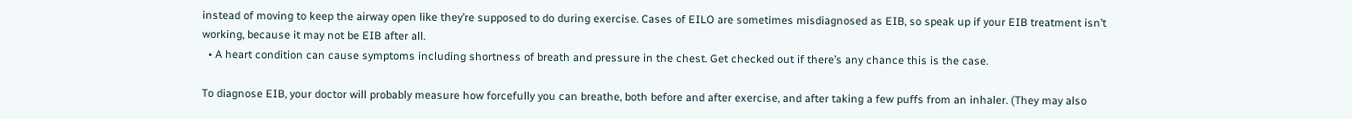instead of moving to keep the airway open like they’re supposed to do during exercise. Cases of EILO are sometimes misdiagnosed as EIB, so speak up if your EIB treatment isn’t working, because it may not be EIB after all.
  • A heart condition can cause symptoms including shortness of breath and pressure in the chest. Get checked out if there’s any chance this is the case.

To diagnose EIB, your doctor will probably measure how forcefully you can breathe, both before and after exercise, and after taking a few puffs from an inhaler. (They may also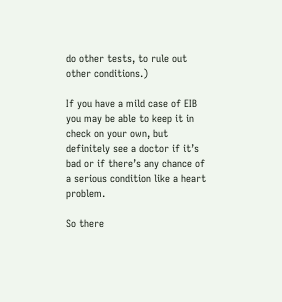do other tests, to rule out other conditions.)

If you have a mild case of EIB you may be able to keep it in check on your own, but definitely see a doctor if it’s bad or if there’s any chance of a serious condition like a heart problem.

So there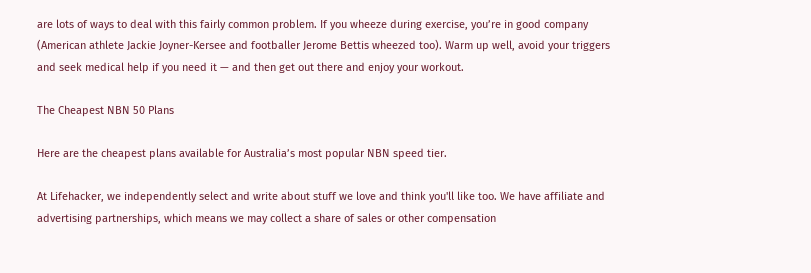are lots of ways to deal with this fairly common problem. If you wheeze during exercise, you’re in good company (American athlete Jackie Joyner-Kersee and footballer Jerome Bettis wheezed too). Warm up well, avoid your triggers and seek medical help if you need it — and then get out there and enjoy your workout.

The Cheapest NBN 50 Plans

Here are the cheapest plans available for Australia’s most popular NBN speed tier.

At Lifehacker, we independently select and write about stuff we love and think you'll like too. We have affiliate and advertising partnerships, which means we may collect a share of sales or other compensation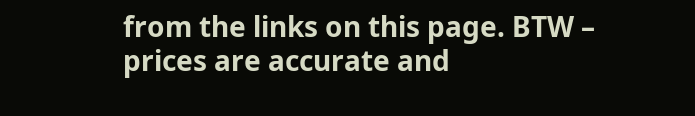from the links on this page. BTW – prices are accurate and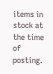items in stock at the time of posting.